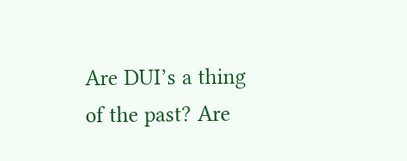Are DUI’s a thing of the past? Are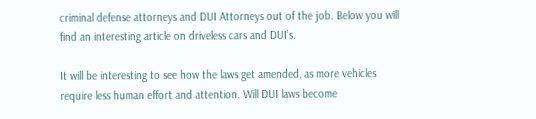criminal defense attorneys and DUI Attorneys out of the job. Below you will find an interesting article on driveless cars and DUI’s.

It will be interesting to see how the laws get amended, as more vehicles require less human effort and attention. Will DUI laws become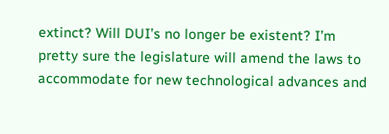extinct? Will DUI’s no longer be existent? I’m pretty sure the legislature will amend the laws to accommodate for new technological advances and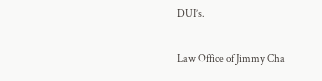DUI’s.

Law Office of Jimmy Cha